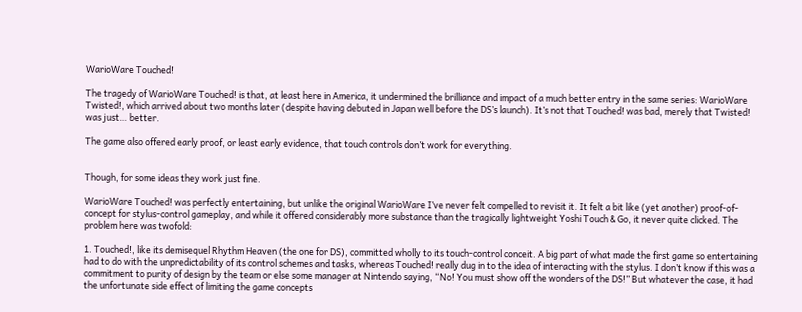WarioWare Touched!

The tragedy of WarioWare Touched! is that, at least here in America, it undermined the brilliance and impact of a much better entry in the same series: WarioWare Twisted!, which arrived about two months later (despite having debuted in Japan well before the DS’s launch). It’s not that Touched! was bad, merely that Twisted! was just… better.

The game also offered early proof, or least early evidence, that touch controls don’t work for everything.


Though, for some ideas they work just fine.

WarioWare Touched! was perfectly entertaining, but unlike the original WarioWare I’ve never felt compelled to revisit it. It felt a bit like (yet another) proof-of-concept for stylus-control gameplay, and while it offered considerably more substance than the tragically lightweight Yoshi Touch & Go, it never quite clicked. The problem here was twofold:

1. Touched!, like its demisequel Rhythm Heaven (the one for DS), committed wholly to its touch-control conceit. A big part of what made the first game so entertaining had to do with the unpredictability of its control schemes and tasks, whereas Touched! really dug in to the idea of interacting with the stylus. I don’t know if this was a commitment to purity of design by the team or else some manager at Nintendo saying, “No! You must show off the wonders of the DS!” But whatever the case, it had the unfortunate side effect of limiting the game concepts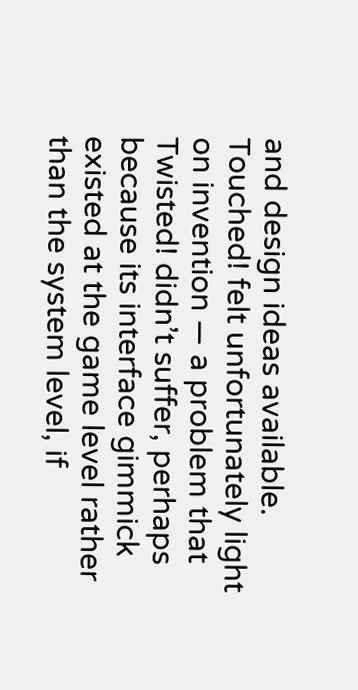and design ideas available. Touched! felt unfortunately light on invention — a problem that Twisted! didn’t suffer, perhaps because its interface gimmick existed at the game level rather than the system level, if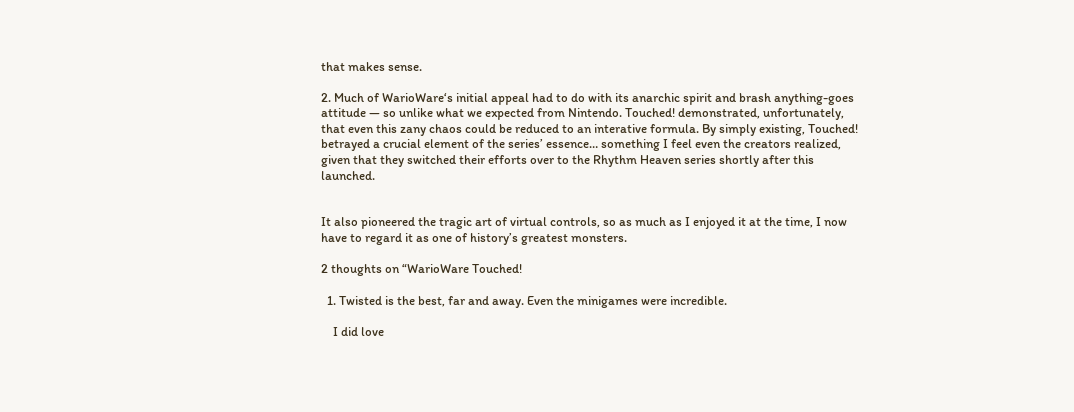that makes sense.

2. Much of WarioWare‘s initial appeal had to do with its anarchic spirit and brash anything-goes attitude — so unlike what we expected from Nintendo. Touched! demonstrated, unfortunately, that even this zany chaos could be reduced to an interative formula. By simply existing, Touched! betrayed a crucial element of the series’ essence… something I feel even the creators realized, given that they switched their efforts over to the Rhythm Heaven series shortly after this launched.


It also pioneered the tragic art of virtual controls, so as much as I enjoyed it at the time, I now have to regard it as one of history’s greatest monsters.

2 thoughts on “WarioWare Touched!

  1. Twisted is the best, far and away. Even the minigames were incredible.

    I did love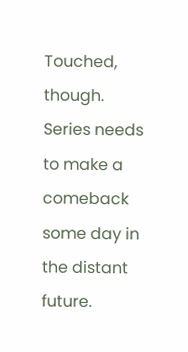Touched, though. Series needs to make a comeback some day in the distant future.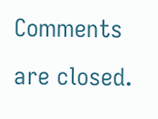Comments are closed.